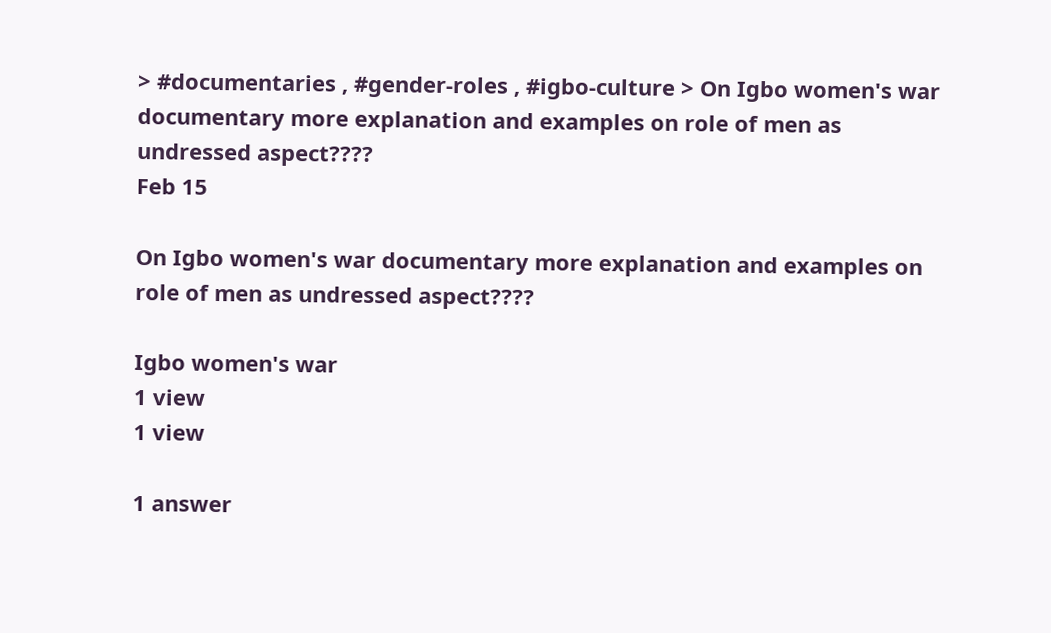> #documentaries , #gender-roles , #igbo-culture > On Igbo women's war documentary more explanation and examples on role of men as undressed aspect????
Feb 15

On Igbo women's war documentary more explanation and examples on role of men as undressed aspect????

Igbo women's war
1 view
1 view

1 answer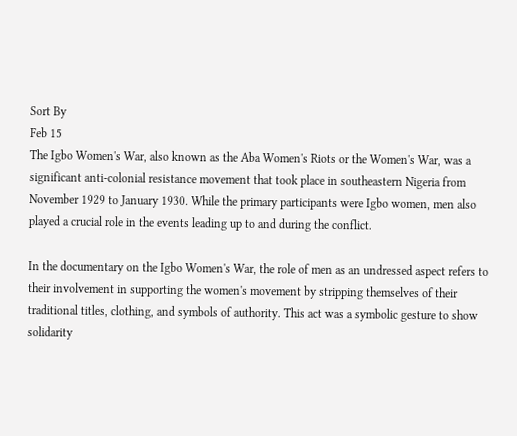Sort By
Feb 15
The Igbo Women's War, also known as the Aba Women's Riots or the Women's War, was a significant anti-colonial resistance movement that took place in southeastern Nigeria from November 1929 to January 1930. While the primary participants were Igbo women, men also played a crucial role in the events leading up to and during the conflict.

In the documentary on the Igbo Women's War, the role of men as an undressed aspect refers to their involvement in supporting the women's movement by stripping themselves of their traditional titles, clothing, and symbols of authority. This act was a symbolic gesture to show solidarity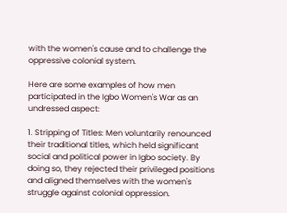with the women's cause and to challenge the oppressive colonial system.

Here are some examples of how men participated in the Igbo Women's War as an undressed aspect:

1. Stripping of Titles: Men voluntarily renounced their traditional titles, which held significant social and political power in Igbo society. By doing so, they rejected their privileged positions and aligned themselves with the women's struggle against colonial oppression.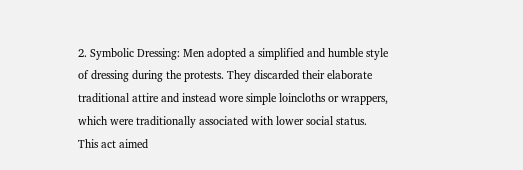2. Symbolic Dressing: Men adopted a simplified and humble style of dressing during the protests. They discarded their elaborate traditional attire and instead wore simple loincloths or wrappers, which were traditionally associated with lower social status. This act aimed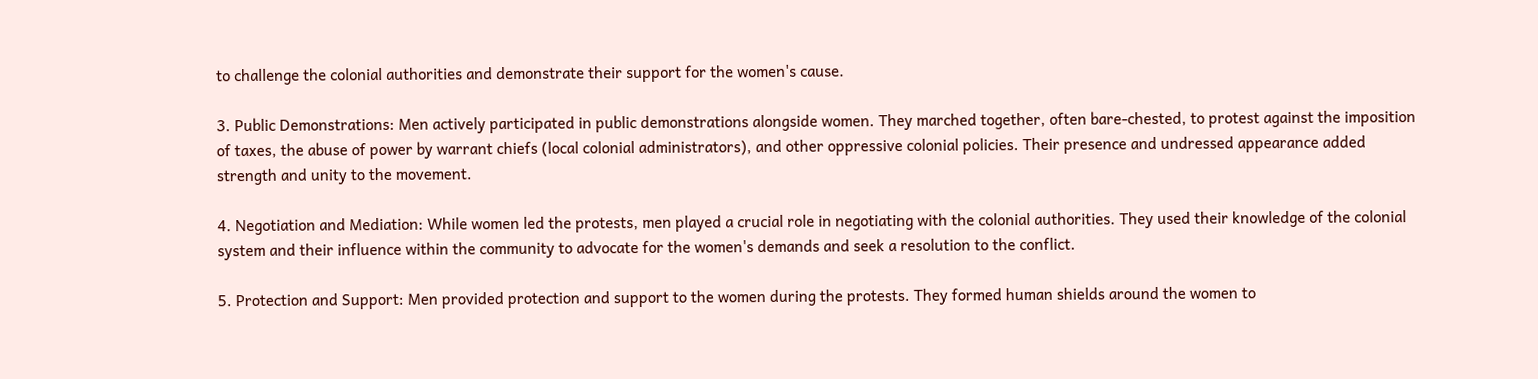to challenge the colonial authorities and demonstrate their support for the women's cause.

3. Public Demonstrations: Men actively participated in public demonstrations alongside women. They marched together, often bare-chested, to protest against the imposition of taxes, the abuse of power by warrant chiefs (local colonial administrators), and other oppressive colonial policies. Their presence and undressed appearance added strength and unity to the movement.

4. Negotiation and Mediation: While women led the protests, men played a crucial role in negotiating with the colonial authorities. They used their knowledge of the colonial system and their influence within the community to advocate for the women's demands and seek a resolution to the conflict.

5. Protection and Support: Men provided protection and support to the women during the protests. They formed human shields around the women to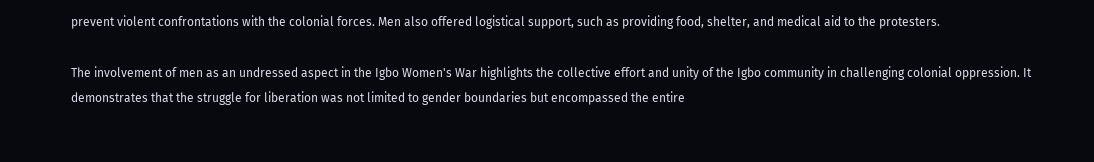prevent violent confrontations with the colonial forces. Men also offered logistical support, such as providing food, shelter, and medical aid to the protesters.

The involvement of men as an undressed aspect in the Igbo Women's War highlights the collective effort and unity of the Igbo community in challenging colonial oppression. It demonstrates that the struggle for liberation was not limited to gender boundaries but encompassed the entire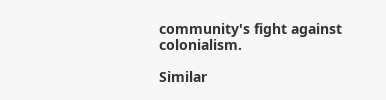community's fight against colonialism.

Similar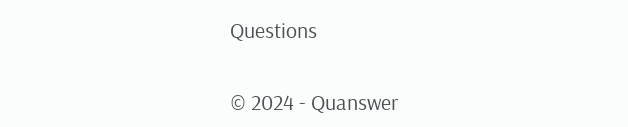Questions


© 2024 - Quanswer